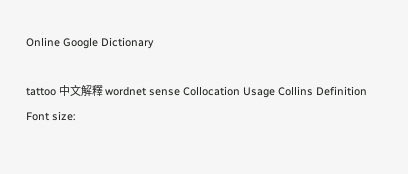Online Google Dictionary

tattoo 中文解釋 wordnet sense Collocation Usage Collins Definition
Font size: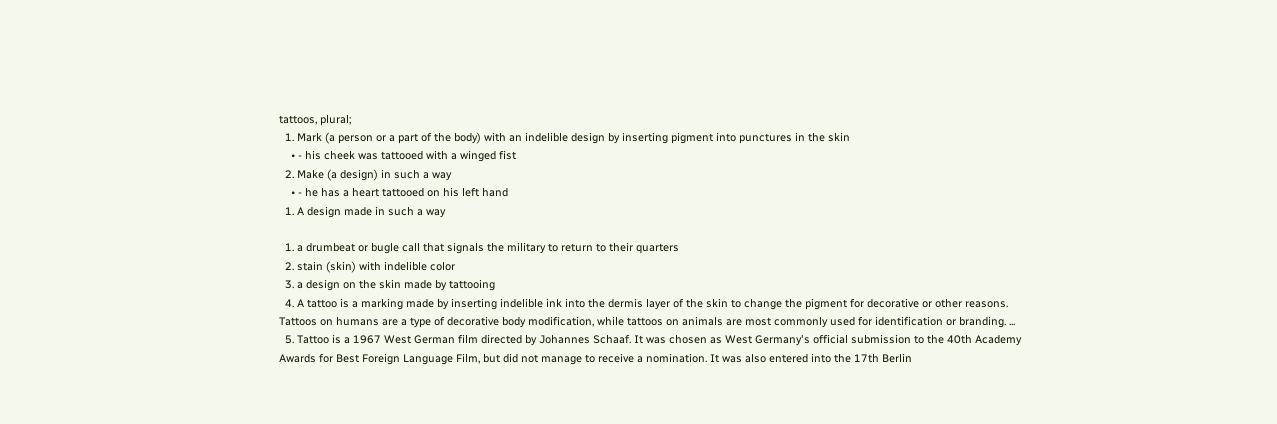tattoos, plural;
  1. Mark (a person or a part of the body) with an indelible design by inserting pigment into punctures in the skin
    • - his cheek was tattooed with a winged fist
  2. Make (a design) in such a way
    • - he has a heart tattooed on his left hand
  1. A design made in such a way

  1. a drumbeat or bugle call that signals the military to return to their quarters
  2. stain (skin) with indelible color
  3. a design on the skin made by tattooing
  4. A tattoo is a marking made by inserting indelible ink into the dermis layer of the skin to change the pigment for decorative or other reasons. Tattoos on humans are a type of decorative body modification, while tattoos on animals are most commonly used for identification or branding. ...
  5. Tattoo is a 1967 West German film directed by Johannes Schaaf. It was chosen as West Germany's official submission to the 40th Academy Awards for Best Foreign Language Film, but did not manage to receive a nomination. It was also entered into the 17th Berlin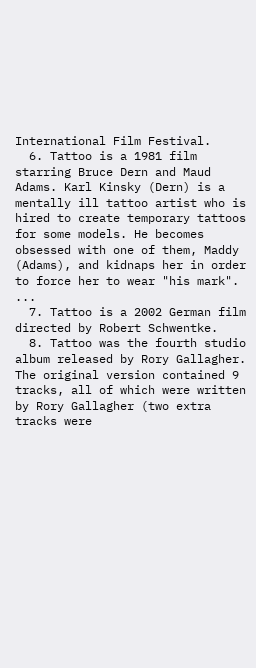International Film Festival.
  6. Tattoo is a 1981 film starring Bruce Dern and Maud Adams. Karl Kinsky (Dern) is a mentally ill tattoo artist who is hired to create temporary tattoos for some models. He becomes obsessed with one of them, Maddy (Adams), and kidnaps her in order to force her to wear "his mark". ...
  7. Tattoo is a 2002 German film directed by Robert Schwentke.
  8. Tattoo was the fourth studio album released by Rory Gallagher. The original version contained 9 tracks, all of which were written by Rory Gallagher (two extra tracks were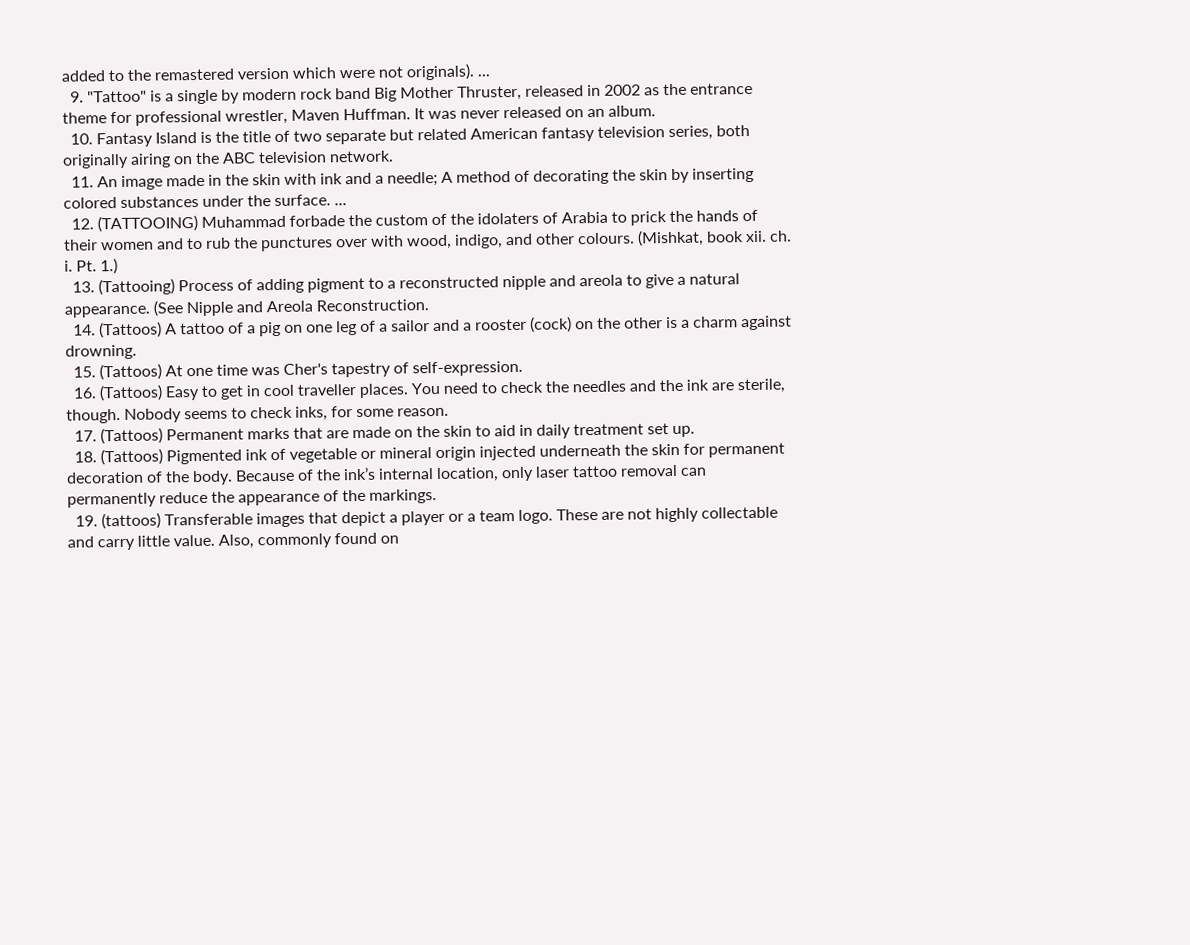added to the remastered version which were not originals). ...
  9. "Tattoo" is a single by modern rock band Big Mother Thruster, released in 2002 as the entrance theme for professional wrestler, Maven Huffman. It was never released on an album.
  10. Fantasy Island is the title of two separate but related American fantasy television series, both originally airing on the ABC television network.
  11. An image made in the skin with ink and a needle; A method of decorating the skin by inserting colored substances under the surface. ...
  12. (TATTOOING) Muhammad forbade the custom of the idolaters of Arabia to prick the hands of their women and to rub the punctures over with wood, indigo, and other colours. (Mishkat, book xii. ch. i. Pt. 1.)
  13. (Tattooing) Process of adding pigment to a reconstructed nipple and areola to give a natural appearance. (See Nipple and Areola Reconstruction.
  14. (Tattoos) A tattoo of a pig on one leg of a sailor and a rooster (cock) on the other is a charm against drowning.
  15. (Tattoos) At one time was Cher's tapestry of self-expression.
  16. (Tattoos) Easy to get in cool traveller places. You need to check the needles and the ink are sterile, though. Nobody seems to check inks, for some reason.
  17. (Tattoos) Permanent marks that are made on the skin to aid in daily treatment set up.
  18. (Tattoos) Pigmented ink of vegetable or mineral origin injected underneath the skin for permanent decoration of the body. Because of the ink’s internal location, only laser tattoo removal can permanently reduce the appearance of the markings.
  19. (tattoos) Transferable images that depict a player or a team logo. These are not highly collectable and carry little value. Also, commonly found on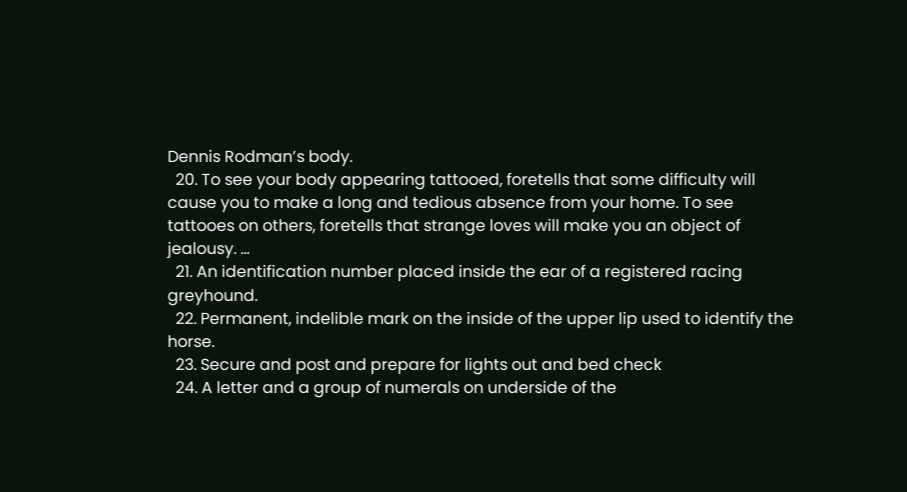Dennis Rodman’s body.
  20. To see your body appearing tattooed, foretells that some difficulty will cause you to make a long and tedious absence from your home. To see tattooes on others, foretells that strange loves will make you an object of jealousy. ...
  21. An identification number placed inside the ear of a registered racing greyhound.
  22. Permanent, indelible mark on the inside of the upper lip used to identify the horse.
  23. Secure and post and prepare for lights out and bed check
  24. A letter and a group of numerals on underside of the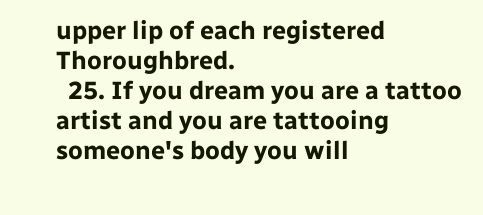upper lip of each registered Thoroughbred.
  25. If you dream you are a tattoo artist and you are tattooing someone's body you will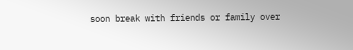soon break with friends or family over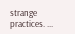strange practices. ...